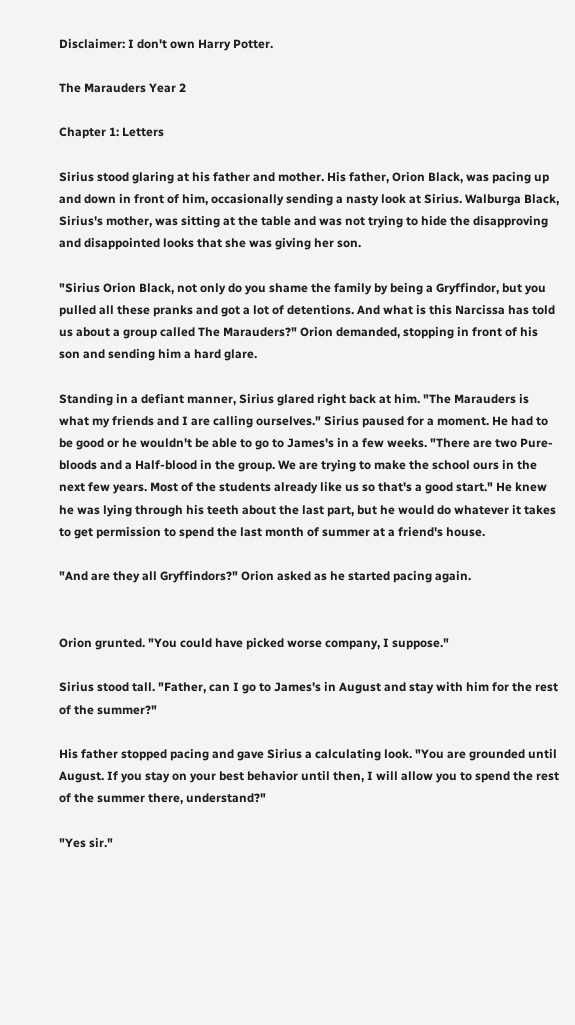Disclaimer: I don't own Harry Potter.

The Marauders Year 2

Chapter 1: Letters

Sirius stood glaring at his father and mother. His father, Orion Black, was pacing up and down in front of him, occasionally sending a nasty look at Sirius. Walburga Black, Sirius's mother, was sitting at the table and was not trying to hide the disapproving and disappointed looks that she was giving her son.

"Sirius Orion Black, not only do you shame the family by being a Gryffindor, but you pulled all these pranks and got a lot of detentions. And what is this Narcissa has told us about a group called The Marauders?" Orion demanded, stopping in front of his son and sending him a hard glare.

Standing in a defiant manner, Sirius glared right back at him. "The Marauders is what my friends and I are calling ourselves." Sirius paused for a moment. He had to be good or he wouldn't be able to go to James's in a few weeks. "There are two Pure-bloods and a Half-blood in the group. We are trying to make the school ours in the next few years. Most of the students already like us so that's a good start." He knew he was lying through his teeth about the last part, but he would do whatever it takes to get permission to spend the last month of summer at a friend's house.

"And are they all Gryffindors?" Orion asked as he started pacing again.


Orion grunted. "You could have picked worse company, I suppose."

Sirius stood tall. "Father, can I go to James's in August and stay with him for the rest of the summer?"

His father stopped pacing and gave Sirius a calculating look. "You are grounded until August. If you stay on your best behavior until then, I will allow you to spend the rest of the summer there, understand?"

"Yes sir."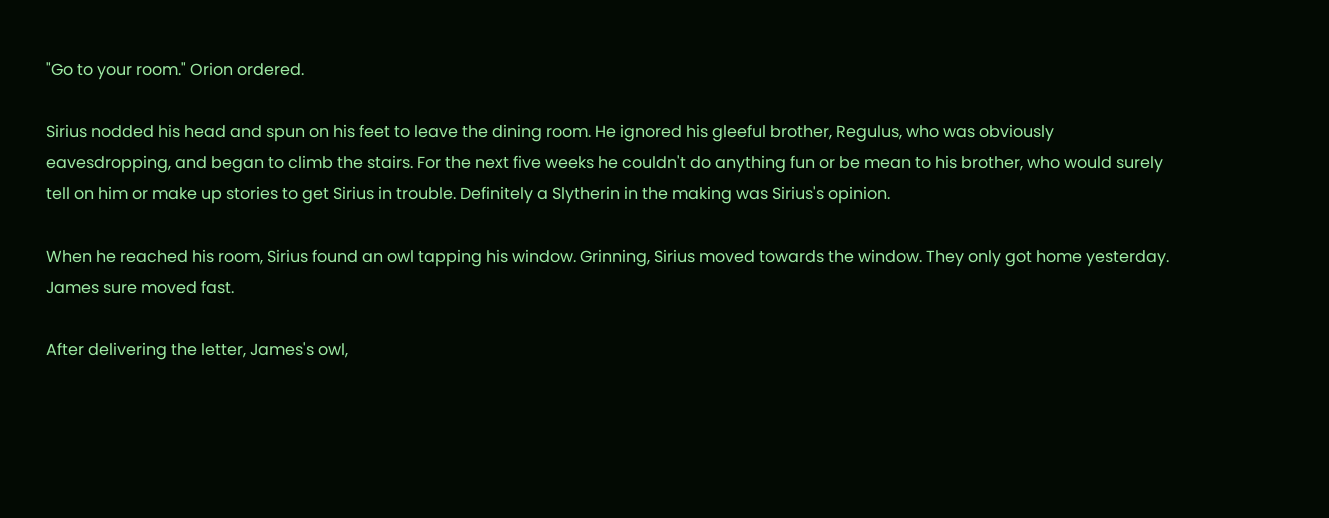"Go to your room." Orion ordered.

Sirius nodded his head and spun on his feet to leave the dining room. He ignored his gleeful brother, Regulus, who was obviously eavesdropping, and began to climb the stairs. For the next five weeks he couldn't do anything fun or be mean to his brother, who would surely tell on him or make up stories to get Sirius in trouble. Definitely a Slytherin in the making was Sirius's opinion.

When he reached his room, Sirius found an owl tapping his window. Grinning, Sirius moved towards the window. They only got home yesterday. James sure moved fast.

After delivering the letter, James's owl,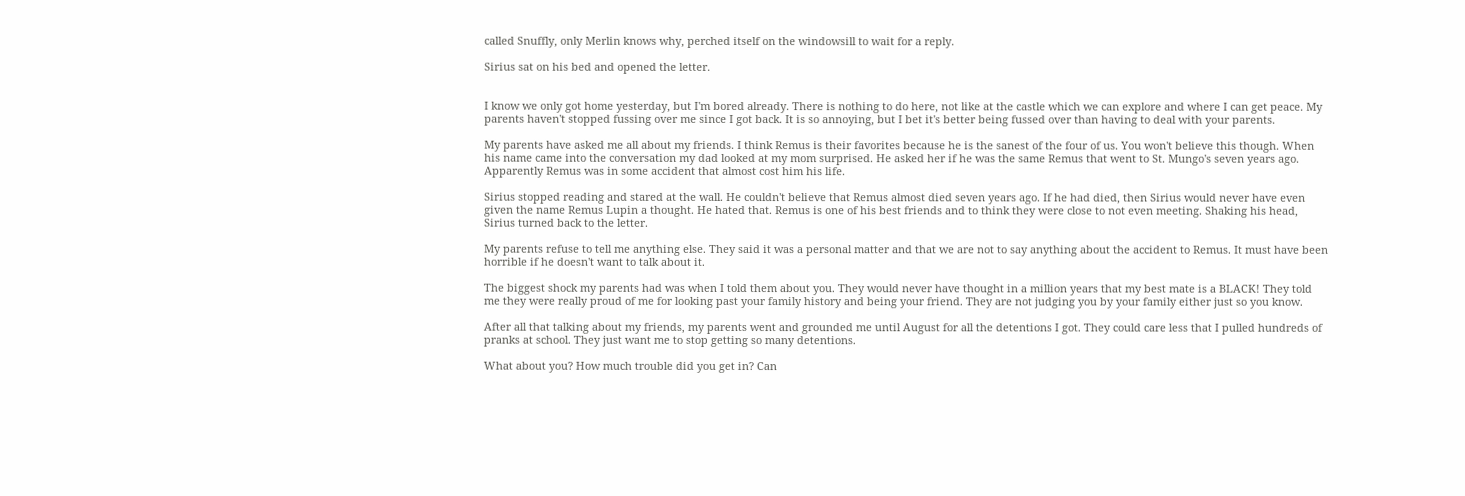called Snuffly, only Merlin knows why, perched itself on the windowsill to wait for a reply.

Sirius sat on his bed and opened the letter.


I know we only got home yesterday, but I'm bored already. There is nothing to do here, not like at the castle which we can explore and where I can get peace. My parents haven't stopped fussing over me since I got back. It is so annoying, but I bet it's better being fussed over than having to deal with your parents.

My parents have asked me all about my friends. I think Remus is their favorites because he is the sanest of the four of us. You won't believe this though. When his name came into the conversation my dad looked at my mom surprised. He asked her if he was the same Remus that went to St. Mungo's seven years ago. Apparently Remus was in some accident that almost cost him his life.

Sirius stopped reading and stared at the wall. He couldn't believe that Remus almost died seven years ago. If he had died, then Sirius would never have even given the name Remus Lupin a thought. He hated that. Remus is one of his best friends and to think they were close to not even meeting. Shaking his head, Sirius turned back to the letter.

My parents refuse to tell me anything else. They said it was a personal matter and that we are not to say anything about the accident to Remus. It must have been horrible if he doesn't want to talk about it.

The biggest shock my parents had was when I told them about you. They would never have thought in a million years that my best mate is a BLACK! They told me they were really proud of me for looking past your family history and being your friend. They are not judging you by your family either just so you know.

After all that talking about my friends, my parents went and grounded me until August for all the detentions I got. They could care less that I pulled hundreds of pranks at school. They just want me to stop getting so many detentions.

What about you? How much trouble did you get in? Can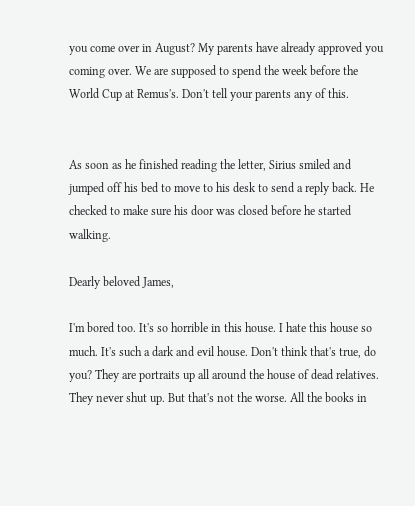you come over in August? My parents have already approved you coming over. We are supposed to spend the week before the World Cup at Remus's. Don't tell your parents any of this.


As soon as he finished reading the letter, Sirius smiled and jumped off his bed to move to his desk to send a reply back. He checked to make sure his door was closed before he started walking.

Dearly beloved James,

I'm bored too. It's so horrible in this house. I hate this house so much. It's such a dark and evil house. Don't think that's true, do you? They are portraits up all around the house of dead relatives. They never shut up. But that's not the worse. All the books in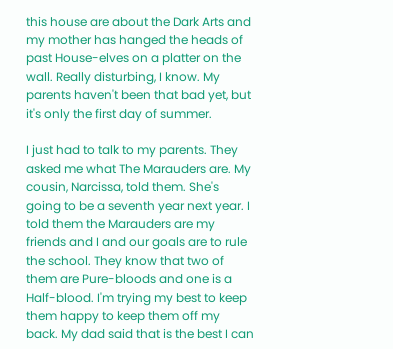this house are about the Dark Arts and my mother has hanged the heads of past House-elves on a platter on the wall. Really disturbing, I know. My parents haven't been that bad yet, but it's only the first day of summer.

I just had to talk to my parents. They asked me what The Marauders are. My cousin, Narcissa, told them. She's going to be a seventh year next year. I told them the Marauders are my friends and I and our goals are to rule the school. They know that two of them are Pure-bloods and one is a Half-blood. I'm trying my best to keep them happy to keep them off my back. My dad said that is the best I can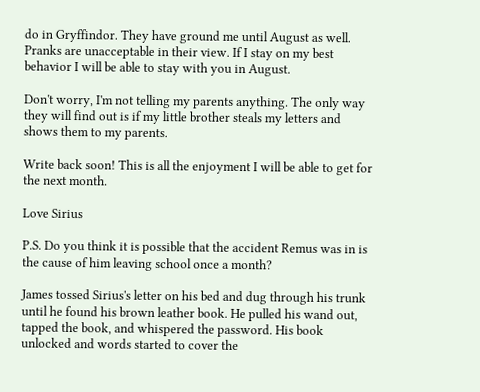do in Gryffindor. They have ground me until August as well. Pranks are unacceptable in their view. If I stay on my best behavior I will be able to stay with you in August.

Don't worry, I'm not telling my parents anything. The only way they will find out is if my little brother steals my letters and shows them to my parents.

Write back soon! This is all the enjoyment I will be able to get for the next month.

Love Sirius

P.S. Do you think it is possible that the accident Remus was in is the cause of him leaving school once a month?

James tossed Sirius's letter on his bed and dug through his trunk until he found his brown leather book. He pulled his wand out, tapped the book, and whispered the password. His book unlocked and words started to cover the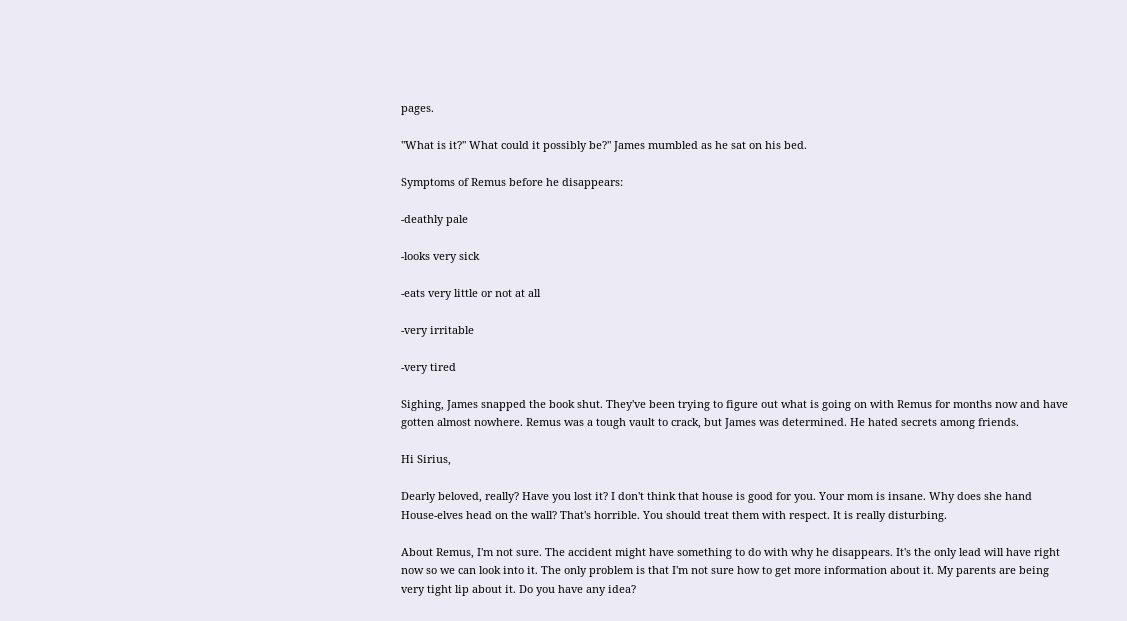pages.

"What is it?" What could it possibly be?" James mumbled as he sat on his bed.

Symptoms of Remus before he disappears:

-deathly pale

-looks very sick

-eats very little or not at all

-very irritable

-very tired

Sighing, James snapped the book shut. They've been trying to figure out what is going on with Remus for months now and have gotten almost nowhere. Remus was a tough vault to crack, but James was determined. He hated secrets among friends.

Hi Sirius,

Dearly beloved, really? Have you lost it? I don't think that house is good for you. Your mom is insane. Why does she hand House-elves head on the wall? That's horrible. You should treat them with respect. It is really disturbing.

About Remus, I'm not sure. The accident might have something to do with why he disappears. It's the only lead will have right now so we can look into it. The only problem is that I'm not sure how to get more information about it. My parents are being very tight lip about it. Do you have any idea?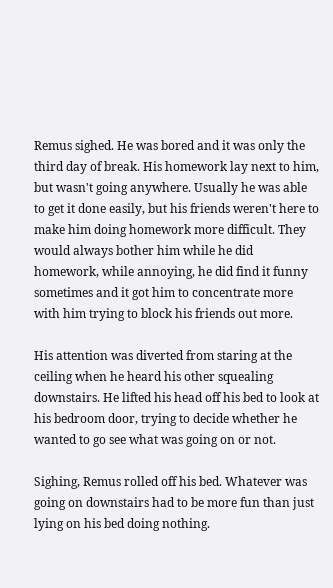Remus sighed. He was bored and it was only the third day of break. His homework lay next to him, but wasn't going anywhere. Usually he was able to get it done easily, but his friends weren't here to make him doing homework more difficult. They would always bother him while he did homework, while annoying, he did find it funny sometimes and it got him to concentrate more with him trying to block his friends out more.

His attention was diverted from staring at the ceiling when he heard his other squealing downstairs. He lifted his head off his bed to look at his bedroom door, trying to decide whether he wanted to go see what was going on or not.

Sighing, Remus rolled off his bed. Whatever was going on downstairs had to be more fun than just lying on his bed doing nothing.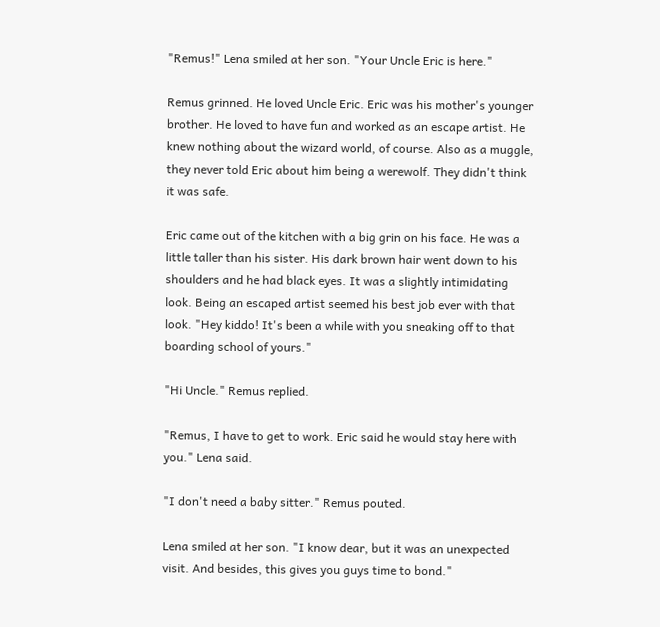"Remus!" Lena smiled at her son. "Your Uncle Eric is here."

Remus grinned. He loved Uncle Eric. Eric was his mother's younger brother. He loved to have fun and worked as an escape artist. He knew nothing about the wizard world, of course. Also as a muggle, they never told Eric about him being a werewolf. They didn't think it was safe.

Eric came out of the kitchen with a big grin on his face. He was a little taller than his sister. His dark brown hair went down to his shoulders and he had black eyes. It was a slightly intimidating look. Being an escaped artist seemed his best job ever with that look. "Hey kiddo! It's been a while with you sneaking off to that boarding school of yours."

"Hi Uncle." Remus replied.

"Remus, I have to get to work. Eric said he would stay here with you." Lena said.

"I don't need a baby sitter." Remus pouted.

Lena smiled at her son. "I know dear, but it was an unexpected visit. And besides, this gives you guys time to bond."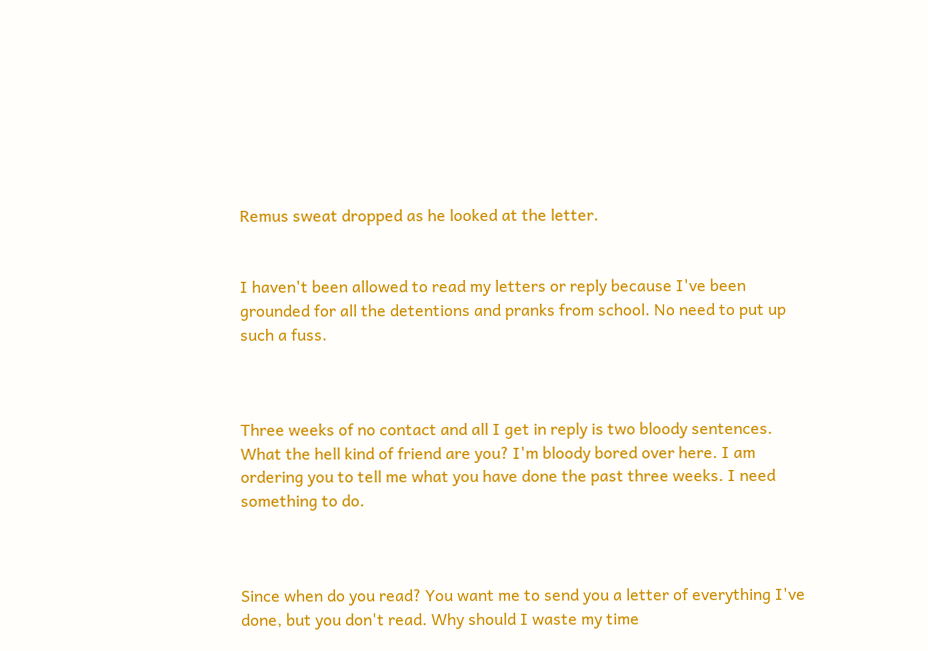Remus sweat dropped as he looked at the letter.


I haven't been allowed to read my letters or reply because I've been grounded for all the detentions and pranks from school. No need to put up such a fuss.



Three weeks of no contact and all I get in reply is two bloody sentences. What the hell kind of friend are you? I'm bloody bored over here. I am ordering you to tell me what you have done the past three weeks. I need something to do.



Since when do you read? You want me to send you a letter of everything I've done, but you don't read. Why should I waste my time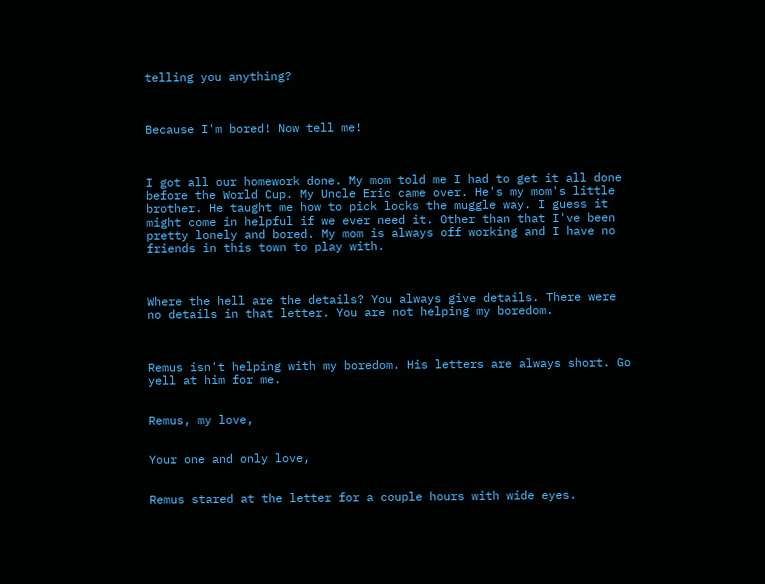telling you anything?



Because I'm bored! Now tell me!



I got all our homework done. My mom told me I had to get it all done before the World Cup. My Uncle Eric came over. He's my mom's little brother. He taught me how to pick locks the muggle way. I guess it might come in helpful if we ever need it. Other than that I've been pretty lonely and bored. My mom is always off working and I have no friends in this town to play with.



Where the hell are the details? You always give details. There were no details in that letter. You are not helping my boredom.



Remus isn't helping with my boredom. His letters are always short. Go yell at him for me.


Remus, my love,


Your one and only love,


Remus stared at the letter for a couple hours with wide eyes.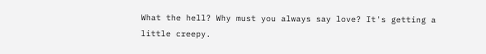What the hell? Why must you always say love? It's getting a little creepy.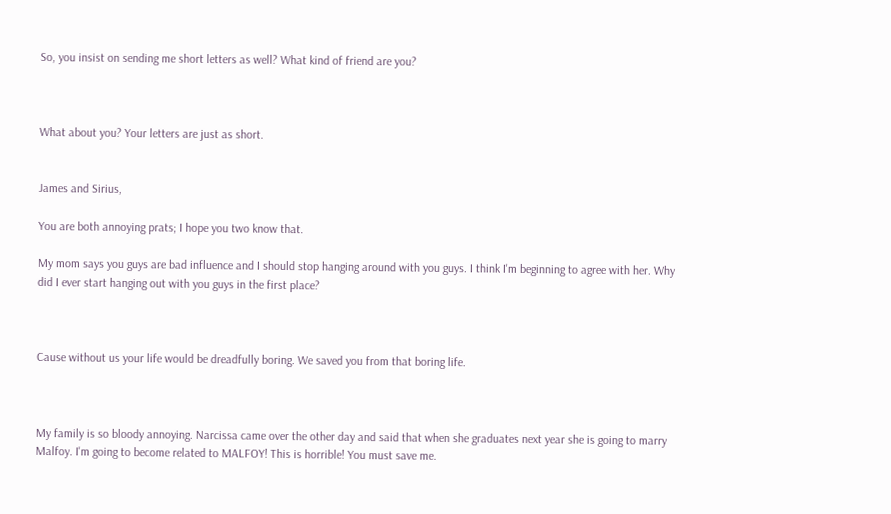So, you insist on sending me short letters as well? What kind of friend are you?



What about you? Your letters are just as short.


James and Sirius,

You are both annoying prats; I hope you two know that.

My mom says you guys are bad influence and I should stop hanging around with you guys. I think I'm beginning to agree with her. Why did I ever start hanging out with you guys in the first place?



Cause without us your life would be dreadfully boring. We saved you from that boring life.



My family is so bloody annoying. Narcissa came over the other day and said that when she graduates next year she is going to marry Malfoy. I'm going to become related to MALFOY! This is horrible! You must save me.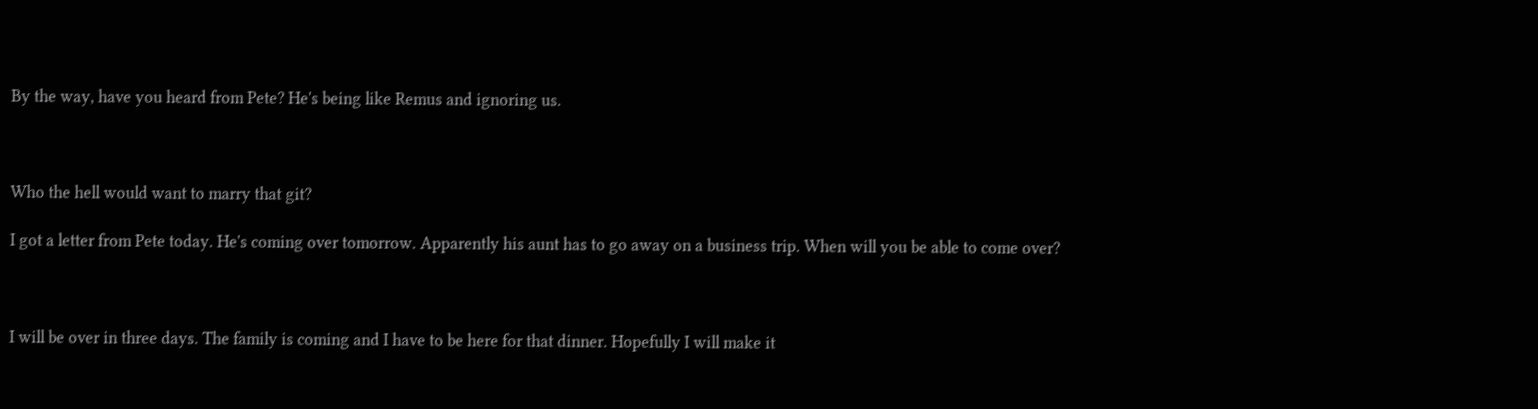By the way, have you heard from Pete? He's being like Remus and ignoring us.



Who the hell would want to marry that git?

I got a letter from Pete today. He's coming over tomorrow. Apparently his aunt has to go away on a business trip. When will you be able to come over?



I will be over in three days. The family is coming and I have to be here for that dinner. Hopefully I will make it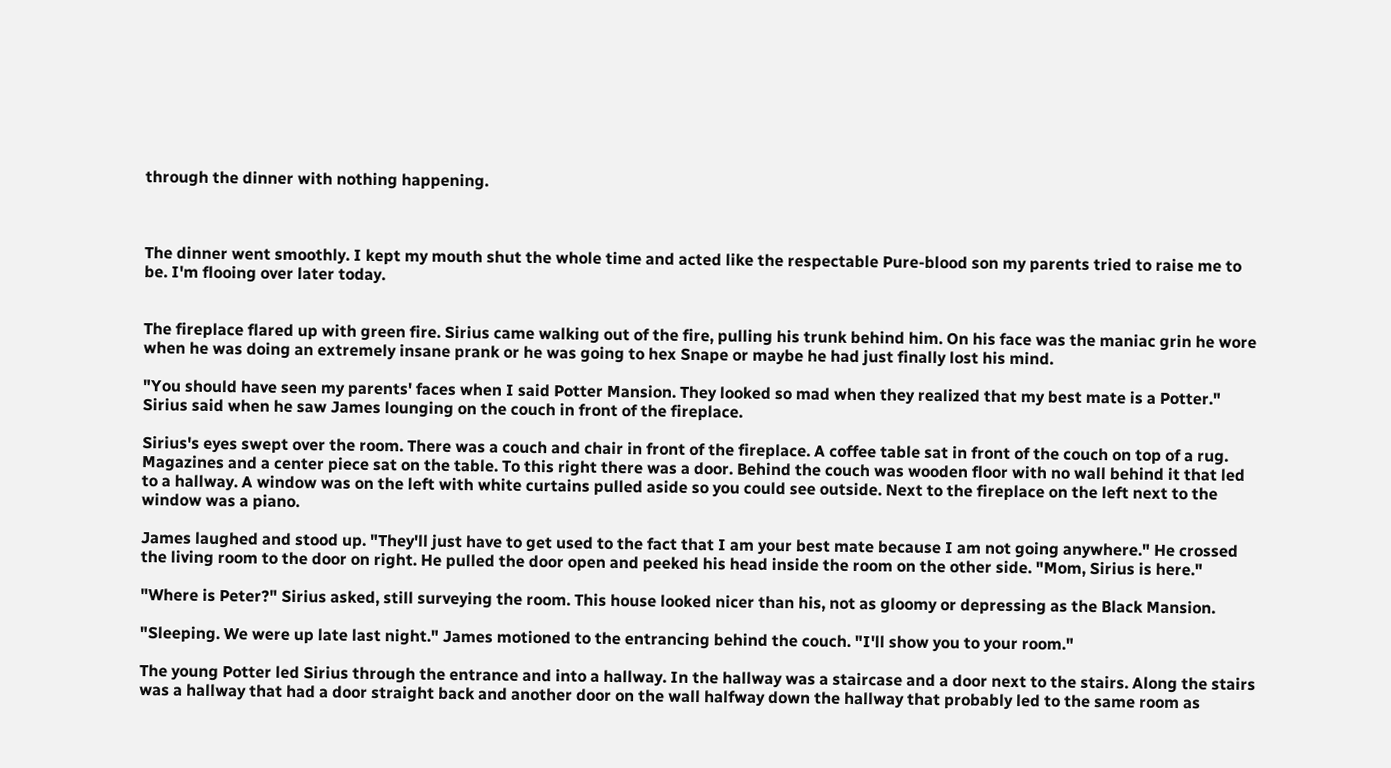through the dinner with nothing happening.



The dinner went smoothly. I kept my mouth shut the whole time and acted like the respectable Pure-blood son my parents tried to raise me to be. I'm flooing over later today.


The fireplace flared up with green fire. Sirius came walking out of the fire, pulling his trunk behind him. On his face was the maniac grin he wore when he was doing an extremely insane prank or he was going to hex Snape or maybe he had just finally lost his mind.

"You should have seen my parents' faces when I said Potter Mansion. They looked so mad when they realized that my best mate is a Potter." Sirius said when he saw James lounging on the couch in front of the fireplace.

Sirius's eyes swept over the room. There was a couch and chair in front of the fireplace. A coffee table sat in front of the couch on top of a rug. Magazines and a center piece sat on the table. To this right there was a door. Behind the couch was wooden floor with no wall behind it that led to a hallway. A window was on the left with white curtains pulled aside so you could see outside. Next to the fireplace on the left next to the window was a piano.

James laughed and stood up. "They'll just have to get used to the fact that I am your best mate because I am not going anywhere." He crossed the living room to the door on right. He pulled the door open and peeked his head inside the room on the other side. "Mom, Sirius is here."

"Where is Peter?" Sirius asked, still surveying the room. This house looked nicer than his, not as gloomy or depressing as the Black Mansion.

"Sleeping. We were up late last night." James motioned to the entrancing behind the couch. "I'll show you to your room."

The young Potter led Sirius through the entrance and into a hallway. In the hallway was a staircase and a door next to the stairs. Along the stairs was a hallway that had a door straight back and another door on the wall halfway down the hallway that probably led to the same room as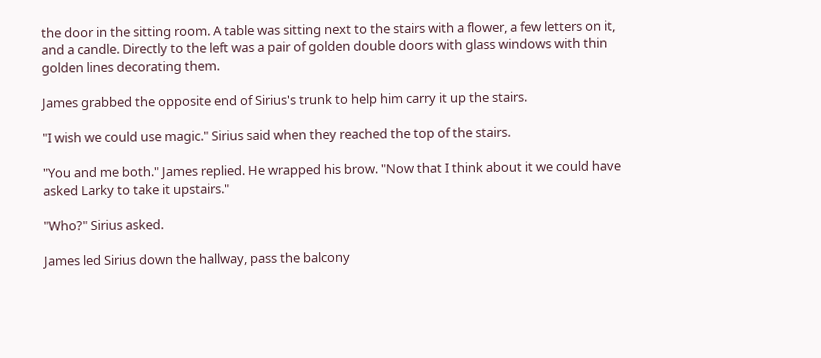the door in the sitting room. A table was sitting next to the stairs with a flower, a few letters on it, and a candle. Directly to the left was a pair of golden double doors with glass windows with thin golden lines decorating them.

James grabbed the opposite end of Sirius's trunk to help him carry it up the stairs.

"I wish we could use magic." Sirius said when they reached the top of the stairs.

"You and me both." James replied. He wrapped his brow. "Now that I think about it we could have asked Larky to take it upstairs."

"Who?" Sirius asked.

James led Sirius down the hallway, pass the balcony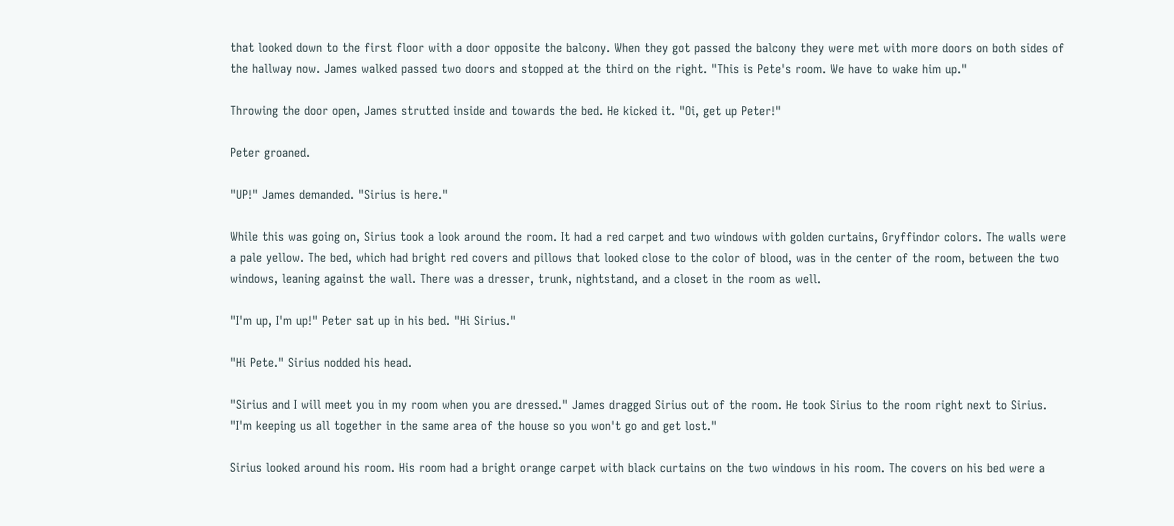that looked down to the first floor with a door opposite the balcony. When they got passed the balcony they were met with more doors on both sides of the hallway now. James walked passed two doors and stopped at the third on the right. "This is Pete's room. We have to wake him up."

Throwing the door open, James strutted inside and towards the bed. He kicked it. "Oi, get up Peter!"

Peter groaned.

"UP!" James demanded. "Sirius is here."

While this was going on, Sirius took a look around the room. It had a red carpet and two windows with golden curtains, Gryffindor colors. The walls were a pale yellow. The bed, which had bright red covers and pillows that looked close to the color of blood, was in the center of the room, between the two windows, leaning against the wall. There was a dresser, trunk, nightstand, and a closet in the room as well.

"I'm up, I'm up!" Peter sat up in his bed. "Hi Sirius."

"Hi Pete." Sirius nodded his head.

"Sirius and I will meet you in my room when you are dressed." James dragged Sirius out of the room. He took Sirius to the room right next to Sirius. "I'm keeping us all together in the same area of the house so you won't go and get lost."

Sirius looked around his room. His room had a bright orange carpet with black curtains on the two windows in his room. The covers on his bed were a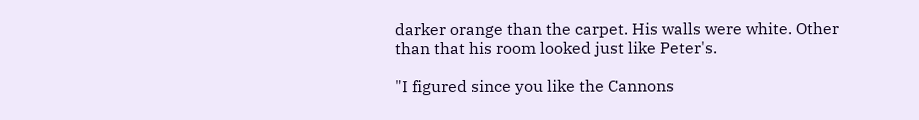darker orange than the carpet. His walls were white. Other than that his room looked just like Peter's.

"I figured since you like the Cannons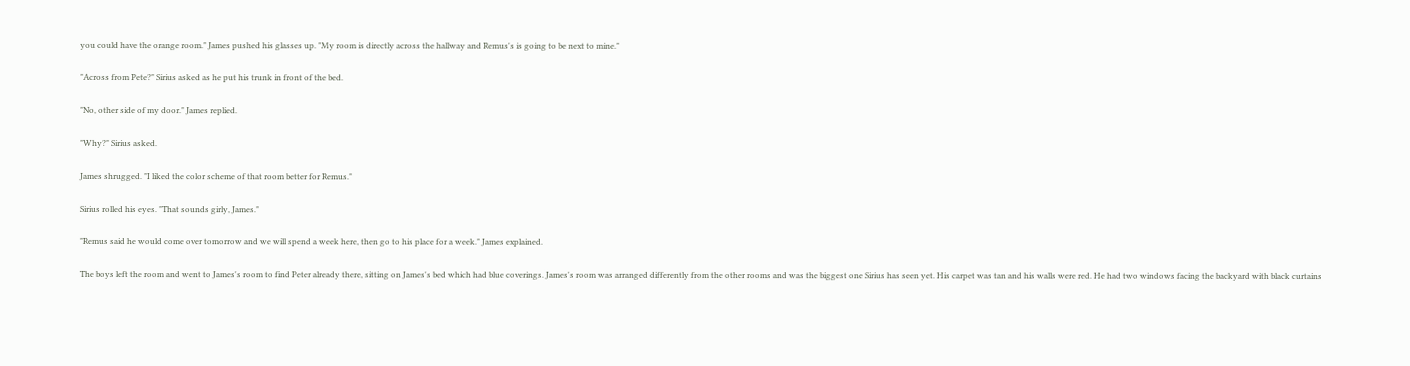you could have the orange room." James pushed his glasses up. "My room is directly across the hallway and Remus's is going to be next to mine."

"Across from Pete?" Sirius asked as he put his trunk in front of the bed.

"No, other side of my door." James replied.

"Why?" Sirius asked.

James shrugged. "I liked the color scheme of that room better for Remus."

Sirius rolled his eyes. "That sounds girly, James."

"Remus said he would come over tomorrow and we will spend a week here, then go to his place for a week." James explained.

The boys left the room and went to James's room to find Peter already there, sitting on James's bed which had blue coverings. James's room was arranged differently from the other rooms and was the biggest one Sirius has seen yet. His carpet was tan and his walls were red. He had two windows facing the backyard with black curtains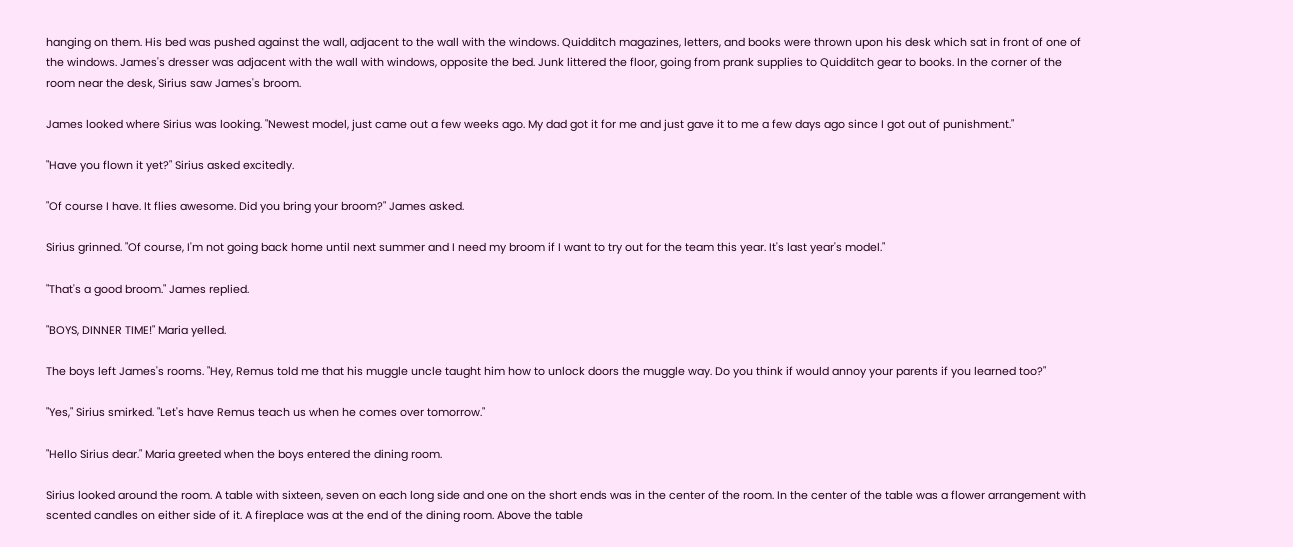hanging on them. His bed was pushed against the wall, adjacent to the wall with the windows. Quidditch magazines, letters, and books were thrown upon his desk which sat in front of one of the windows. James's dresser was adjacent with the wall with windows, opposite the bed. Junk littered the floor, going from prank supplies to Quidditch gear to books. In the corner of the room near the desk, Sirius saw James's broom.

James looked where Sirius was looking. "Newest model, just came out a few weeks ago. My dad got it for me and just gave it to me a few days ago since I got out of punishment."

"Have you flown it yet?" Sirius asked excitedly.

"Of course I have. It flies awesome. Did you bring your broom?" James asked.

Sirius grinned. "Of course, I'm not going back home until next summer and I need my broom if I want to try out for the team this year. It's last year's model."

"That's a good broom." James replied.

"BOYS, DINNER TIME!" Maria yelled.

The boys left James's rooms. "Hey, Remus told me that his muggle uncle taught him how to unlock doors the muggle way. Do you think if would annoy your parents if you learned too?"

"Yes," Sirius smirked. "Let's have Remus teach us when he comes over tomorrow."

"Hello Sirius dear." Maria greeted when the boys entered the dining room.

Sirius looked around the room. A table with sixteen, seven on each long side and one on the short ends was in the center of the room. In the center of the table was a flower arrangement with scented candles on either side of it. A fireplace was at the end of the dining room. Above the table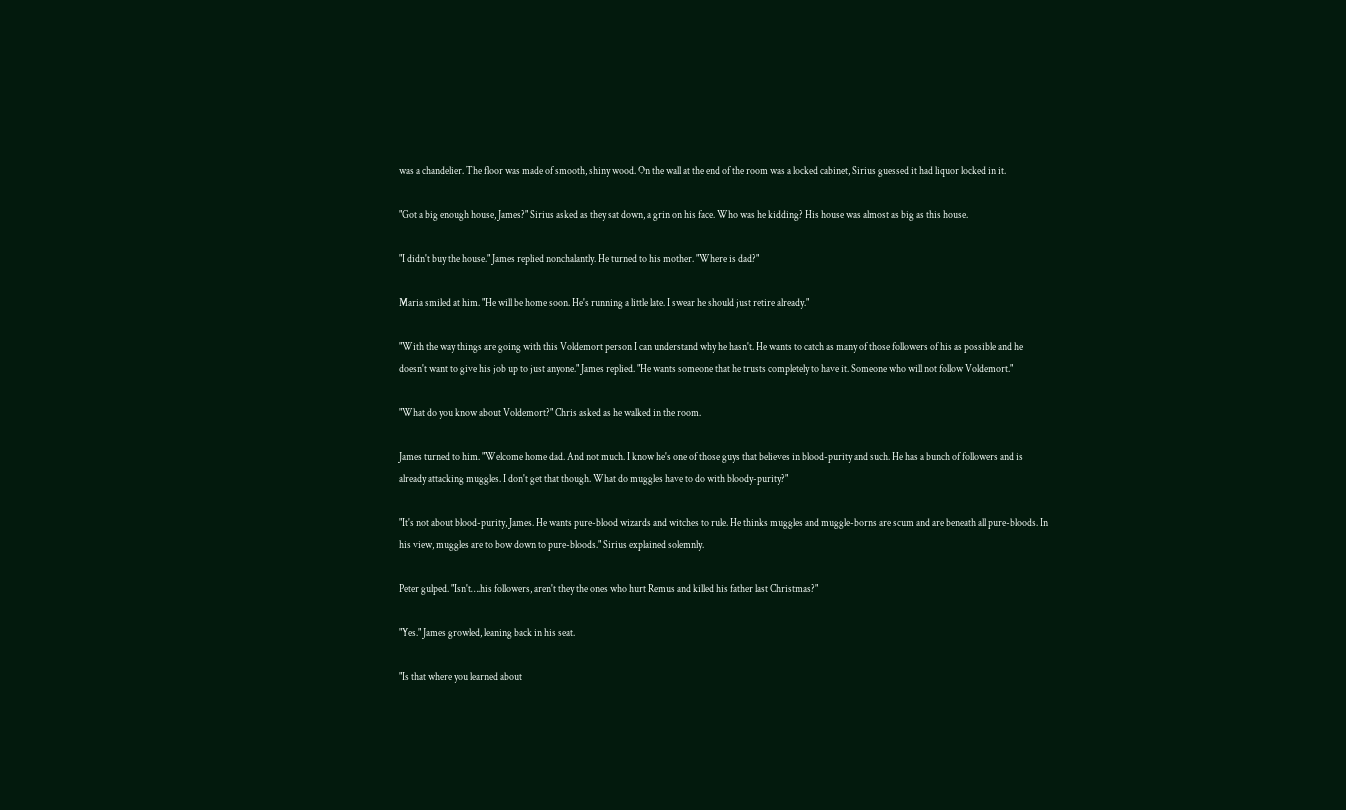was a chandelier. The floor was made of smooth, shiny wood. On the wall at the end of the room was a locked cabinet, Sirius guessed it had liquor locked in it.

"Got a big enough house, James?" Sirius asked as they sat down, a grin on his face. Who was he kidding? His house was almost as big as this house.

"I didn't buy the house." James replied nonchalantly. He turned to his mother. "Where is dad?"

Maria smiled at him. "He will be home soon. He's running a little late. I swear he should just retire already."

"With the way things are going with this Voldemort person I can understand why he hasn't. He wants to catch as many of those followers of his as possible and he doesn't want to give his job up to just anyone." James replied. "He wants someone that he trusts completely to have it. Someone who will not follow Voldemort."

"What do you know about Voldemort?" Chris asked as he walked in the room.

James turned to him. "Welcome home dad. And not much. I know he's one of those guys that believes in blood-purity and such. He has a bunch of followers and is already attacking muggles. I don't get that though. What do muggles have to do with bloody-purity?"

"It's not about blood-purity, James. He wants pure-blood wizards and witches to rule. He thinks muggles and muggle-borns are scum and are beneath all pure-bloods. In his view, muggles are to bow down to pure-bloods." Sirius explained solemnly.

Peter gulped. "Isn't….his followers, aren't they the ones who hurt Remus and killed his father last Christmas?"

"Yes." James growled, leaning back in his seat.

"Is that where you learned about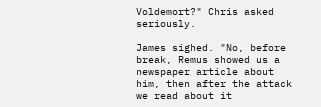Voldemort?" Chris asked seriously.

James sighed. "No, before break, Remus showed us a newspaper article about him, then after the attack we read about it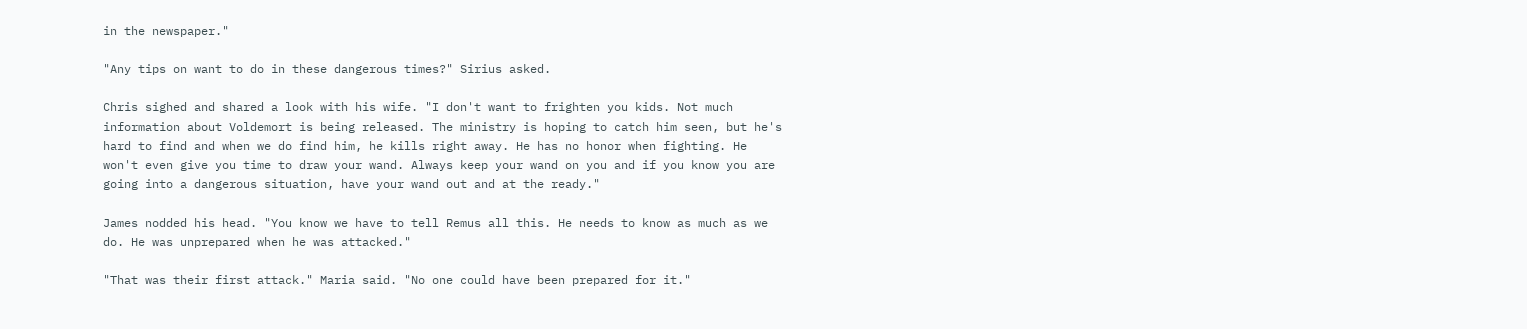in the newspaper."

"Any tips on want to do in these dangerous times?" Sirius asked.

Chris sighed and shared a look with his wife. "I don't want to frighten you kids. Not much information about Voldemort is being released. The ministry is hoping to catch him seen, but he's hard to find and when we do find him, he kills right away. He has no honor when fighting. He won't even give you time to draw your wand. Always keep your wand on you and if you know you are going into a dangerous situation, have your wand out and at the ready."

James nodded his head. "You know we have to tell Remus all this. He needs to know as much as we do. He was unprepared when he was attacked."

"That was their first attack." Maria said. "No one could have been prepared for it."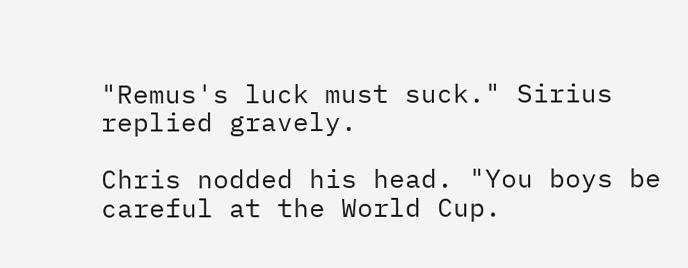"Remus's luck must suck." Sirius replied gravely.

Chris nodded his head. "You boys be careful at the World Cup.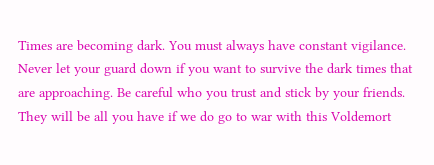Times are becoming dark. You must always have constant vigilance. Never let your guard down if you want to survive the dark times that are approaching. Be careful who you trust and stick by your friends. They will be all you have if we do go to war with this Voldemort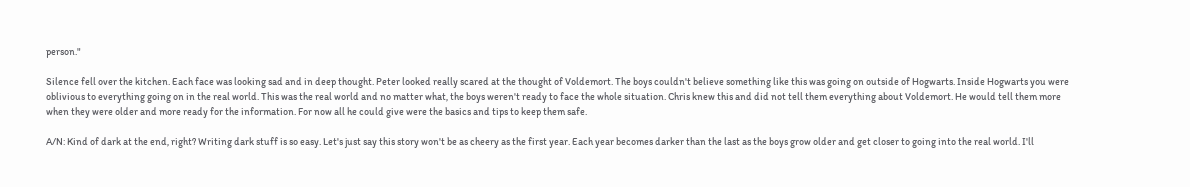person."

Silence fell over the kitchen. Each face was looking sad and in deep thought. Peter looked really scared at the thought of Voldemort. The boys couldn't believe something like this was going on outside of Hogwarts. Inside Hogwarts you were oblivious to everything going on in the real world. This was the real world and no matter what, the boys weren't ready to face the whole situation. Chris knew this and did not tell them everything about Voldemort. He would tell them more when they were older and more ready for the information. For now all he could give were the basics and tips to keep them safe.

A/N: Kind of dark at the end, right? Writing dark stuff is so easy. Let's just say this story won't be as cheery as the first year. Each year becomes darker than the last as the boys grow older and get closer to going into the real world. I'll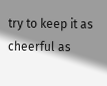try to keep it as cheerful as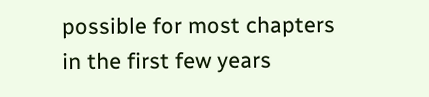possible for most chapters in the first few years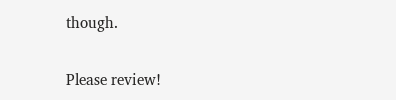though.

Please review!